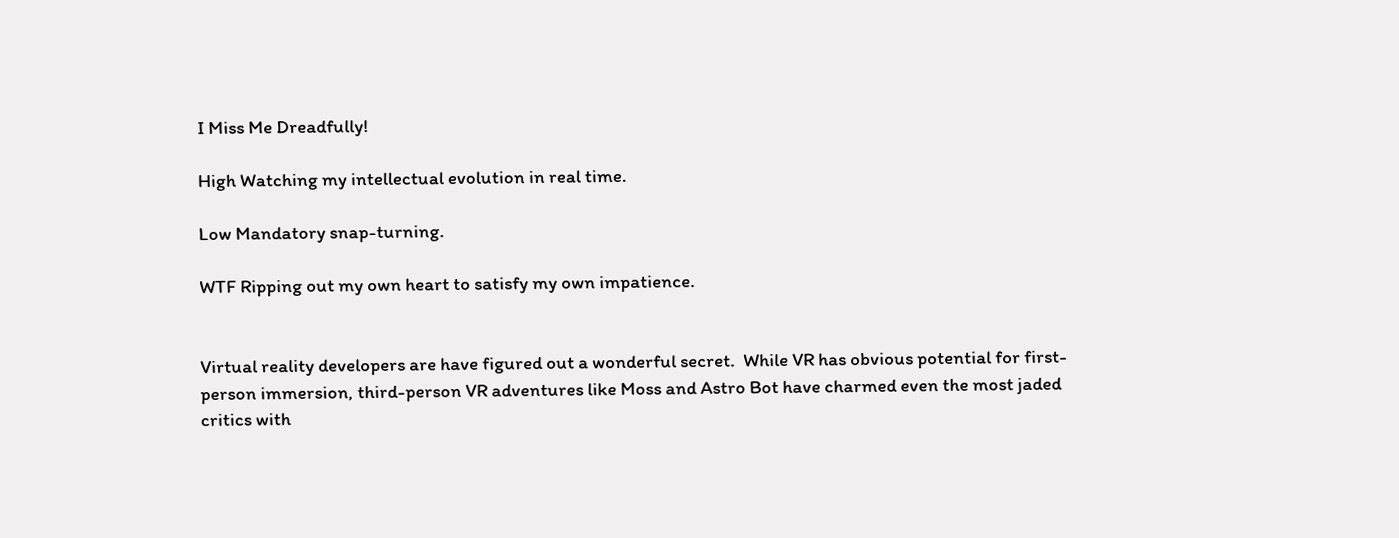I Miss Me Dreadfully!

High Watching my intellectual evolution in real time.

Low Mandatory snap-turning.

WTF Ripping out my own heart to satisfy my own impatience.


Virtual reality developers are have figured out a wonderful secret.  While VR has obvious potential for first-person immersion, third-person VR adventures like Moss and Astro Bot have charmed even the most jaded critics with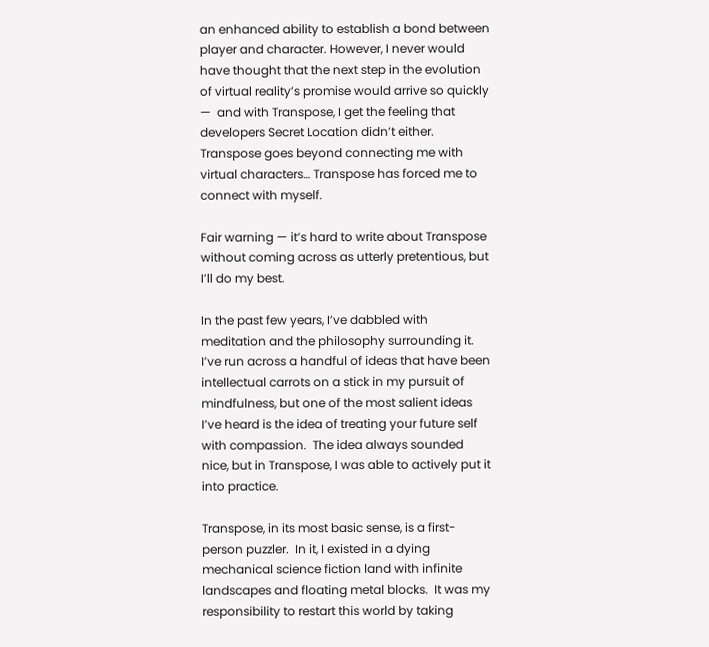an enhanced ability to establish a bond between player and character. However, I never would have thought that the next step in the evolution of virtual reality’s promise would arrive so quickly —  and with Transpose, I get the feeling that developers Secret Location didn’t either. Transpose goes beyond connecting me with virtual characters… Transpose has forced me to connect with myself.

Fair warning — it’s hard to write about Transpose without coming across as utterly pretentious, but I’ll do my best.

In the past few years, I’ve dabbled with meditation and the philosophy surrounding it.  I’ve run across a handful of ideas that have been intellectual carrots on a stick in my pursuit of mindfulness, but one of the most salient ideas I’ve heard is the idea of treating your future self with compassion.  The idea always sounded nice, but in Transpose, I was able to actively put it into practice.

Transpose, in its most basic sense, is a first-person puzzler.  In it, I existed in a dying mechanical science fiction land with infinite landscapes and floating metal blocks.  It was my responsibility to restart this world by taking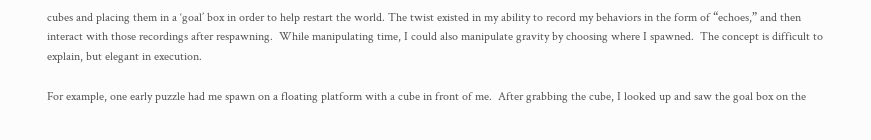cubes and placing them in a ‘goal’ box in order to help restart the world. The twist existed in my ability to record my behaviors in the form of “echoes,” and then interact with those recordings after respawning.  While manipulating time, I could also manipulate gravity by choosing where I spawned.  The concept is difficult to explain, but elegant in execution.

For example, one early puzzle had me spawn on a floating platform with a cube in front of me.  After grabbing the cube, I looked up and saw the goal box on the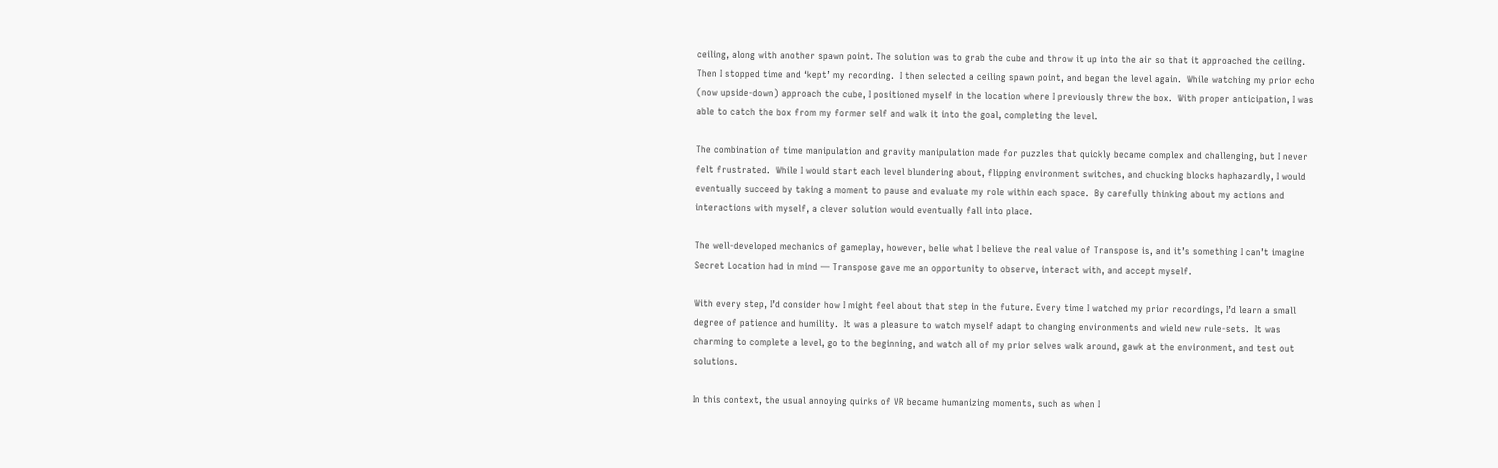ceiling, along with another spawn point. The solution was to grab the cube and throw it up into the air so that it approached the ceiling. Then I stopped time and ‘kept’ my recording.  I then selected a ceiling spawn point, and began the level again.  While watching my prior echo (now upside-down) approach the cube, I positioned myself in the location where I previously threw the box.  With proper anticipation, I was able to catch the box from my former self and walk it into the goal, completing the level.

The combination of time manipulation and gravity manipulation made for puzzles that quickly became complex and challenging, but I never felt frustrated.  While I would start each level blundering about, flipping environment switches, and chucking blocks haphazardly, I would eventually succeed by taking a moment to pause and evaluate my role within each space.  By carefully thinking about my actions and interactions with myself, a clever solution would eventually fall into place.

The well-developed mechanics of gameplay, however, belie what I believe the real value of Transpose is, and it’s something I can’t imagine Secret Location had in mind — Transpose gave me an opportunity to observe, interact with, and accept myself.

With every step, I’d consider how I might feel about that step in the future. Every time I watched my prior recordings, I’d learn a small degree of patience and humility.  It was a pleasure to watch myself adapt to changing environments and wield new rule-sets.  It was charming to complete a level, go to the beginning, and watch all of my prior selves walk around, gawk at the environment, and test out solutions.

In this context, the usual annoying quirks of VR became humanizing moments, such as when I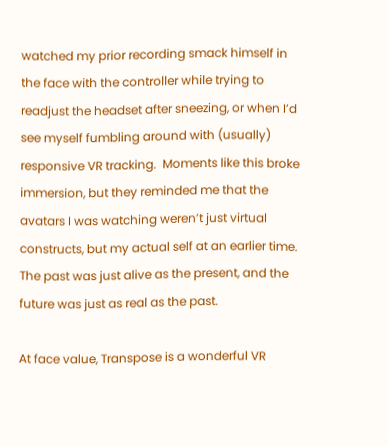watched my prior recording smack himself in the face with the controller while trying to readjust the headset after sneezing, or when I’d see myself fumbling around with (usually) responsive VR tracking.  Moments like this broke immersion, but they reminded me that the avatars I was watching weren’t just virtual constructs, but my actual self at an earlier time.  The past was just alive as the present, and the future was just as real as the past.

At face value, Transpose is a wonderful VR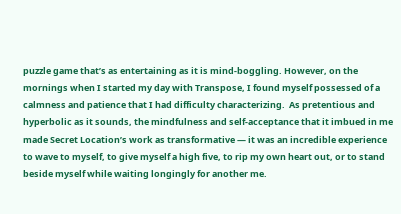puzzle game that’s as entertaining as it is mind-boggling. However, on the mornings when I started my day with Transpose, I found myself possessed of a calmness and patience that I had difficulty characterizing.  As pretentious and hyperbolic as it sounds, the mindfulness and self-acceptance that it imbued in me made Secret Location’s work as transformative — it was an incredible experience to wave to myself, to give myself a high five, to rip my own heart out, or to stand beside myself while waiting longingly for another me.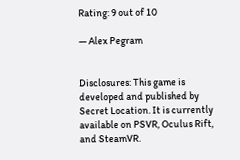Rating: 9 out of 10

— Alex Pegram


Disclosures: This game is developed and published by Secret Location. It is currently available on PSVR, Oculus Rift, and SteamVR.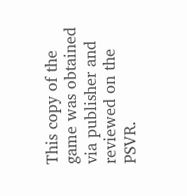This copy of the game was obtained via publisher and reviewed on the PSVR.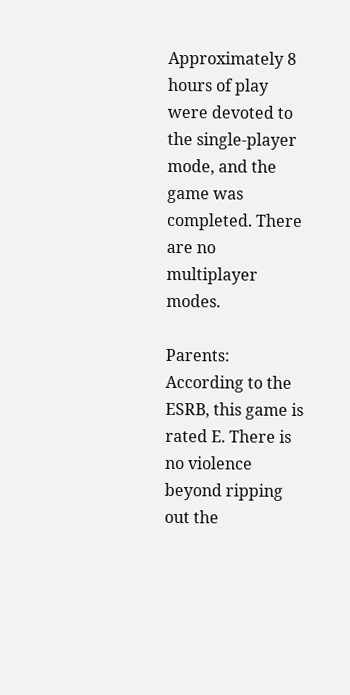Approximately 8 hours of play were devoted to the single-player mode, and the game was completed. There are no multiplayer modes.

Parents: According to the ESRB, this game is rated E. There is no violence beyond ripping out the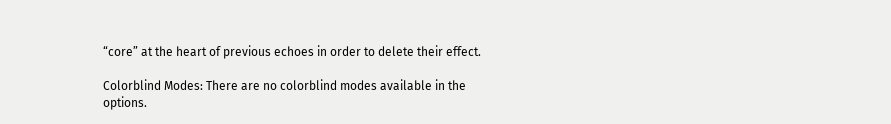“core” at the heart of previous echoes in order to delete their effect.

Colorblind Modes: There are no colorblind modes available in the options.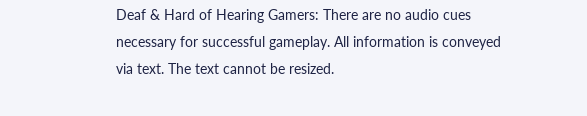Deaf & Hard of Hearing Gamers: There are no audio cues necessary for successful gameplay. All information is conveyed via text. The text cannot be resized.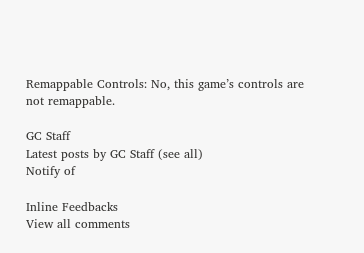Remappable Controls: No, this game’s controls are not remappable.

GC Staff
Latest posts by GC Staff (see all)
Notify of

Inline Feedbacks
View all comments